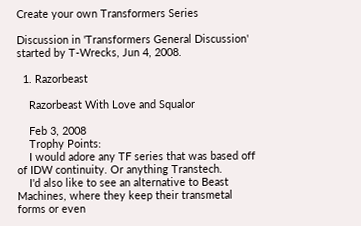Create your own Transformers Series

Discussion in 'Transformers General Discussion' started by T-Wrecks, Jun 4, 2008.

  1. Razorbeast

    Razorbeast With Love and Squalor

    Feb 3, 2008
    Trophy Points:
    I would adore any TF series that was based off of IDW continuity. Or anything Transtech.
    I'd also like to see an alternative to Beast Machines, where they keep their transmetal forms or even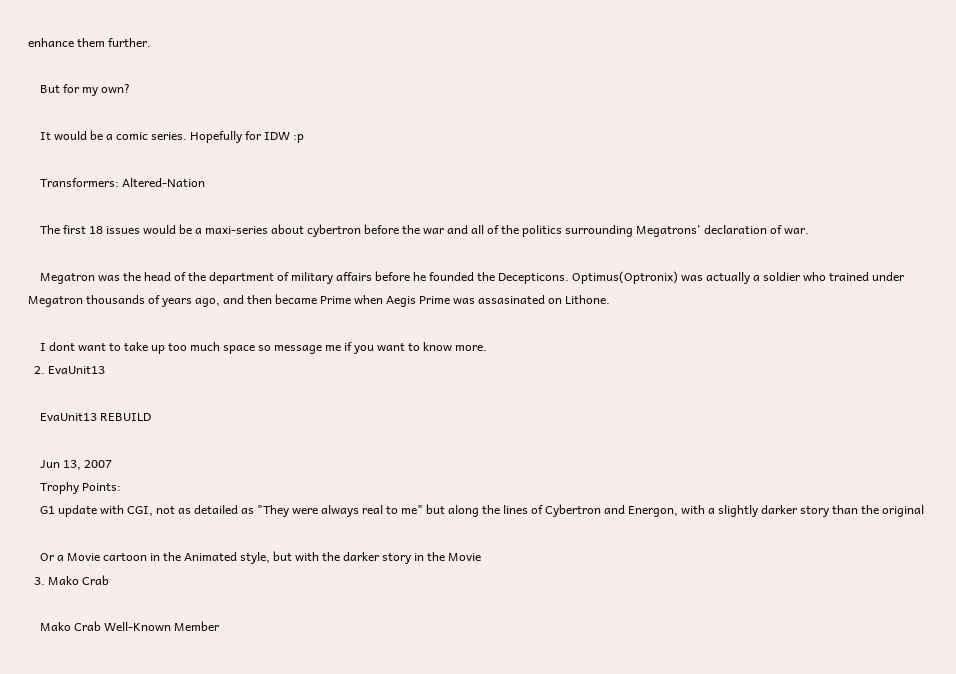enhance them further.

    But for my own?

    It would be a comic series. Hopefully for IDW :p

    Transformers: Altered-Nation

    The first 18 issues would be a maxi-series about cybertron before the war and all of the politics surrounding Megatrons' declaration of war.

    Megatron was the head of the department of military affairs before he founded the Decepticons. Optimus(Optronix) was actually a soldier who trained under Megatron thousands of years ago, and then became Prime when Aegis Prime was assasinated on Lithone.

    I dont want to take up too much space so message me if you want to know more.
  2. EvaUnit13

    EvaUnit13 REBUILD

    Jun 13, 2007
    Trophy Points:
    G1 update with CGI, not as detailed as "They were always real to me" but along the lines of Cybertron and Energon, with a slightly darker story than the original

    Or a Movie cartoon in the Animated style, but with the darker story in the Movie
  3. Mako Crab

    Mako Crab Well-Known Member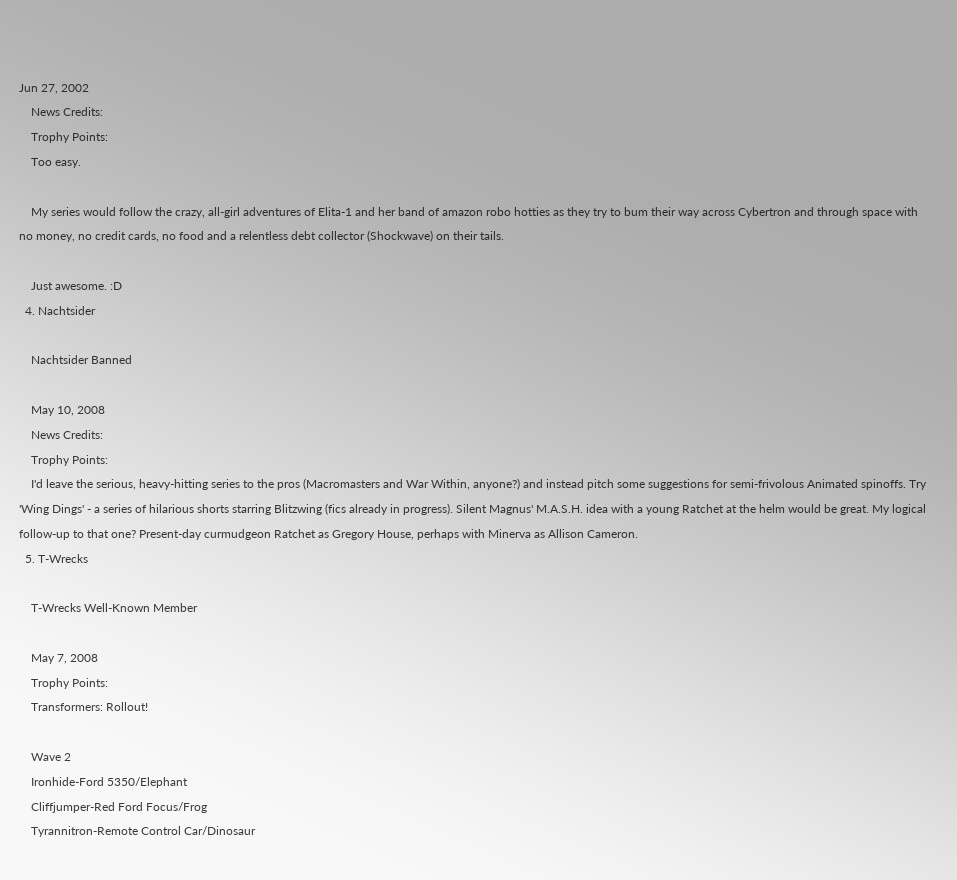Jun 27, 2002
    News Credits:
    Trophy Points:
    Too easy.

    My series would follow the crazy, all-girl adventures of Elita-1 and her band of amazon robo hotties as they try to bum their way across Cybertron and through space with no money, no credit cards, no food and a relentless debt collector (Shockwave) on their tails.

    Just awesome. :D
  4. Nachtsider

    Nachtsider Banned

    May 10, 2008
    News Credits:
    Trophy Points:
    I'd leave the serious, heavy-hitting series to the pros (Macromasters and War Within, anyone?) and instead pitch some suggestions for semi-frivolous Animated spinoffs. Try 'Wing Dings' - a series of hilarious shorts starring Blitzwing (fics already in progress). Silent Magnus' M.A.S.H. idea with a young Ratchet at the helm would be great. My logical follow-up to that one? Present-day curmudgeon Ratchet as Gregory House, perhaps with Minerva as Allison Cameron.
  5. T-Wrecks

    T-Wrecks Well-Known Member

    May 7, 2008
    Trophy Points:
    Transformers: Rollout!

    Wave 2
    Ironhide-Ford 5350/Elephant
    Cliffjumper-Red Ford Focus/Frog
    Tyrannitron-Remote Control Car/Dinosaur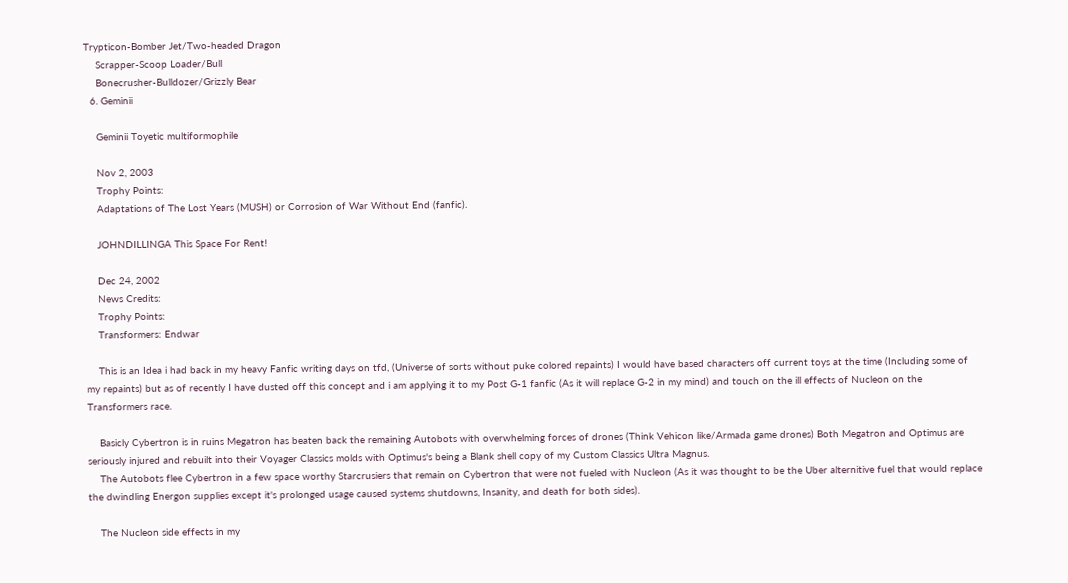Trypticon-Bomber Jet/Two-headed Dragon
    Scrapper-Scoop Loader/Bull
    Bonecrusher-Bulldozer/Grizzly Bear
  6. Geminii

    Geminii Toyetic multiformophile

    Nov 2, 2003
    Trophy Points:
    Adaptations of The Lost Years (MUSH) or Corrosion of War Without End (fanfic).

    JOHNDILLINGA This Space For Rent!

    Dec 24, 2002
    News Credits:
    Trophy Points:
    Transformers: Endwar

    This is an Idea i had back in my heavy Fanfic writing days on tfd, (Universe of sorts without puke colored repaints) I would have based characters off current toys at the time (Including some of my repaints) but as of recently I have dusted off this concept and i am applying it to my Post G-1 fanfic (As it will replace G-2 in my mind) and touch on the ill effects of Nucleon on the Transformers race.

    Basicly Cybertron is in ruins Megatron has beaten back the remaining Autobots with overwhelming forces of drones (Think Vehicon like/Armada game drones) Both Megatron and Optimus are seriously injured and rebuilt into their Voyager Classics molds with Optimus's being a Blank shell copy of my Custom Classics Ultra Magnus.
    The Autobots flee Cybertron in a few space worthy Starcrusiers that remain on Cybertron that were not fueled with Nucleon (As it was thought to be the Uber alternitive fuel that would replace the dwindling Energon supplies except it's prolonged usage caused systems shutdowns, Insanity, and death for both sides).

    The Nucleon side effects in my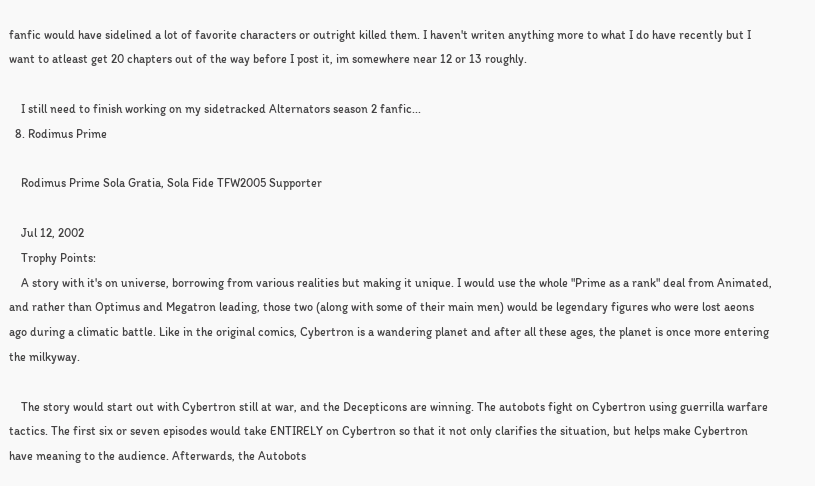fanfic would have sidelined a lot of favorite characters or outright killed them. I haven't writen anything more to what I do have recently but I want to atleast get 20 chapters out of the way before I post it, im somewhere near 12 or 13 roughly.

    I still need to finish working on my sidetracked Alternators season 2 fanfic...
  8. Rodimus Prime

    Rodimus Prime Sola Gratia, Sola Fide TFW2005 Supporter

    Jul 12, 2002
    Trophy Points:
    A story with it's on universe, borrowing from various realities but making it unique. I would use the whole "Prime as a rank" deal from Animated, and rather than Optimus and Megatron leading, those two (along with some of their main men) would be legendary figures who were lost aeons ago during a climatic battle. Like in the original comics, Cybertron is a wandering planet and after all these ages, the planet is once more entering the milkyway.

    The story would start out with Cybertron still at war, and the Decepticons are winning. The autobots fight on Cybertron using guerrilla warfare tactics. The first six or seven episodes would take ENTIRELY on Cybertron so that it not only clarifies the situation, but helps make Cybertron have meaning to the audience. Afterwards, the Autobots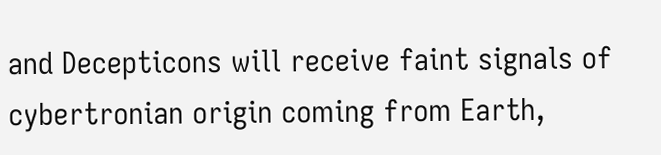and Decepticons will receive faint signals of cybertronian origin coming from Earth,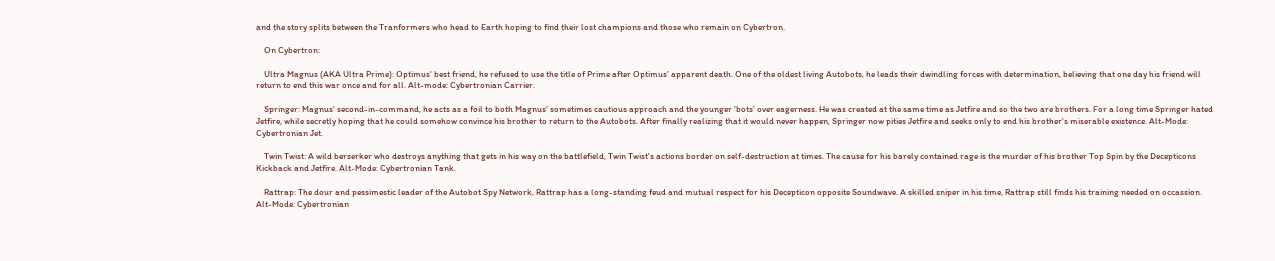and the story splits between the Tranformers who head to Earth hoping to find their lost champions and those who remain on Cybertron.

    On Cybertron:

    Ultra Magnus (AKA Ultra Prime): Optimus' best friend, he refused to use the title of Prime after Optimus' apparent death. One of the oldest living Autobots, he leads their dwindling forces with determination, believing that one day his friend will return to end this war once and for all. Alt-mode: Cybertronian Carrier.

    Springer: Magnus' second-in-command, he acts as a foil to both Magnus' sometimes cautious approach and the younger 'bots' over eagerness. He was created at the same time as Jetfire and so the two are brothers. For a long time Springer hated Jetfire, while secretly hoping that he could somehow convince his brother to return to the Autobots. After finally realizing that it would never happen, Springer now pities Jetfire and seeks only to end his brother's miserable existence. Alt-Mode: Cybertronian Jet.

    Twin Twist: A wild berserker who destroys anything that gets in his way on the battlefield, Twin Twist's actions border on self-destruction at times. The cause for his barely contained rage is the murder of his brother Top Spin by the Decepticons Kickback and Jetfire. Alt-Mode: Cybertronian Tank.

    Rattrap: The dour and pessimestic leader of the Autobot Spy Network, Rattrap has a long-standing feud and mutual respect for his Decepticon opposite Soundwave. A skilled sniper in his time, Rattrap still finds his training needed on occassion. Alt-Mode: Cybertronian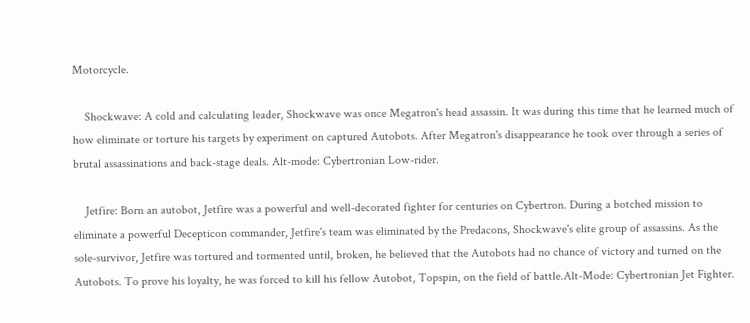Motorcycle.

    Shockwave: A cold and calculating leader, Shockwave was once Megatron's head assassin. It was during this time that he learned much of how eliminate or torture his targets by experiment on captured Autobots. After Megatron's disappearance he took over through a series of brutal assassinations and back-stage deals. Alt-mode: Cybertronian Low-rider.

    Jetfire: Born an autobot, Jetfire was a powerful and well-decorated fighter for centuries on Cybertron. During a botched mission to eliminate a powerful Decepticon commander, Jetfire's team was eliminated by the Predacons, Shockwave's elite group of assassins. As the sole-survivor, Jetfire was tortured and tormented until, broken, he believed that the Autobots had no chance of victory and turned on the Autobots. To prove his loyalty, he was forced to kill his fellow Autobot, Topspin, on the field of battle.Alt-Mode: Cybertronian Jet Fighter.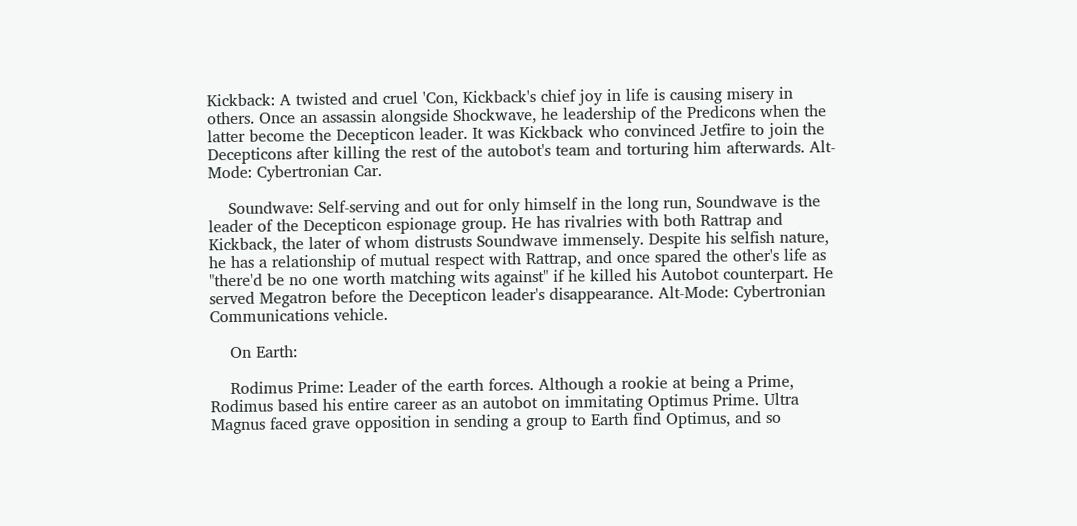Kickback: A twisted and cruel 'Con, Kickback's chief joy in life is causing misery in others. Once an assassin alongside Shockwave, he leadership of the Predicons when the latter become the Decepticon leader. It was Kickback who convinced Jetfire to join the Decepticons after killing the rest of the autobot's team and torturing him afterwards. Alt-Mode: Cybertronian Car.

    Soundwave: Self-serving and out for only himself in the long run, Soundwave is the leader of the Decepticon espionage group. He has rivalries with both Rattrap and Kickback, the later of whom distrusts Soundwave immensely. Despite his selfish nature, he has a relationship of mutual respect with Rattrap, and once spared the other's life as "there'd be no one worth matching wits against" if he killed his Autobot counterpart. He served Megatron before the Decepticon leader's disappearance. Alt-Mode: Cybertronian Communications vehicle.

    On Earth:

    Rodimus Prime: Leader of the earth forces. Although a rookie at being a Prime, Rodimus based his entire career as an autobot on immitating Optimus Prime. Ultra Magnus faced grave opposition in sending a group to Earth find Optimus, and so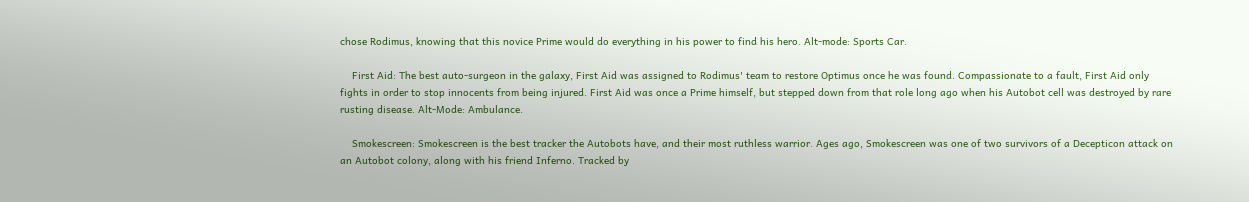chose Rodimus, knowing that this novice Prime would do everything in his power to find his hero. Alt-mode: Sports Car.

    First Aid: The best auto-surgeon in the galaxy, First Aid was assigned to Rodimus' team to restore Optimus once he was found. Compassionate to a fault, First Aid only fights in order to stop innocents from being injured. First Aid was once a Prime himself, but stepped down from that role long ago when his Autobot cell was destroyed by rare rusting disease. Alt-Mode: Ambulance.

    Smokescreen: Smokescreen is the best tracker the Autobots have, and their most ruthless warrior. Ages ago, Smokescreen was one of two survivors of a Decepticon attack on an Autobot colony, along with his friend Inferno. Tracked by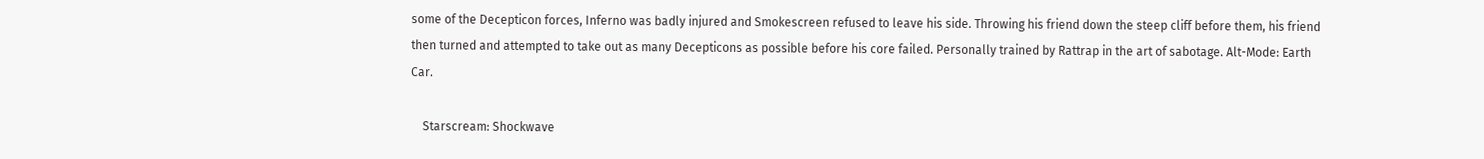some of the Decepticon forces, Inferno was badly injured and Smokescreen refused to leave his side. Throwing his friend down the steep cliff before them, his friend then turned and attempted to take out as many Decepticons as possible before his core failed. Personally trained by Rattrap in the art of sabotage. Alt-Mode: Earth Car.

    Starscream: Shockwave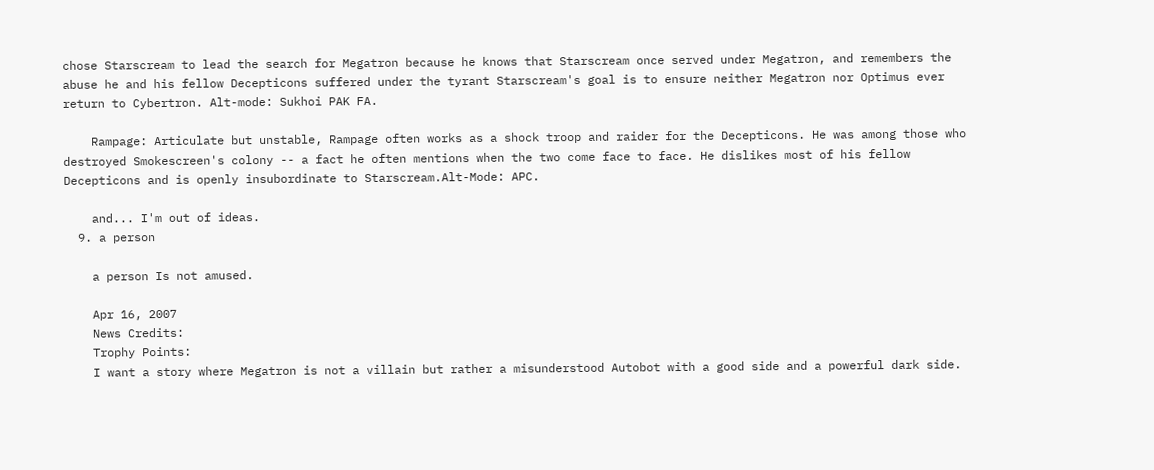chose Starscream to lead the search for Megatron because he knows that Starscream once served under Megatron, and remembers the abuse he and his fellow Decepticons suffered under the tyrant Starscream's goal is to ensure neither Megatron nor Optimus ever return to Cybertron. Alt-mode: Sukhoi PAK FA.

    Rampage: Articulate but unstable, Rampage often works as a shock troop and raider for the Decepticons. He was among those who destroyed Smokescreen's colony -- a fact he often mentions when the two come face to face. He dislikes most of his fellow Decepticons and is openly insubordinate to Starscream.Alt-Mode: APC.

    and... I'm out of ideas.
  9. a person

    a person Is not amused.

    Apr 16, 2007
    News Credits:
    Trophy Points:
    I want a story where Megatron is not a villain but rather a misunderstood Autobot with a good side and a powerful dark side.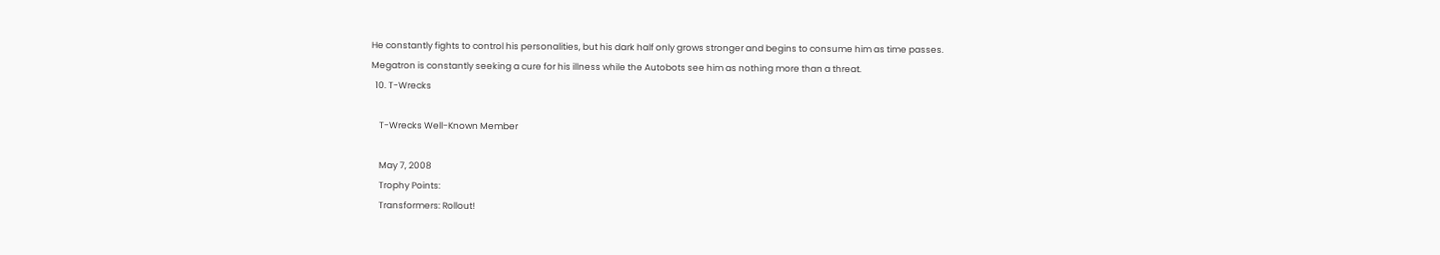He constantly fights to control his personalities, but his dark half only grows stronger and begins to consume him as time passes. Megatron is constantly seeking a cure for his illness while the Autobots see him as nothing more than a threat.
  10. T-Wrecks

    T-Wrecks Well-Known Member

    May 7, 2008
    Trophy Points:
    Transformers: Rollout!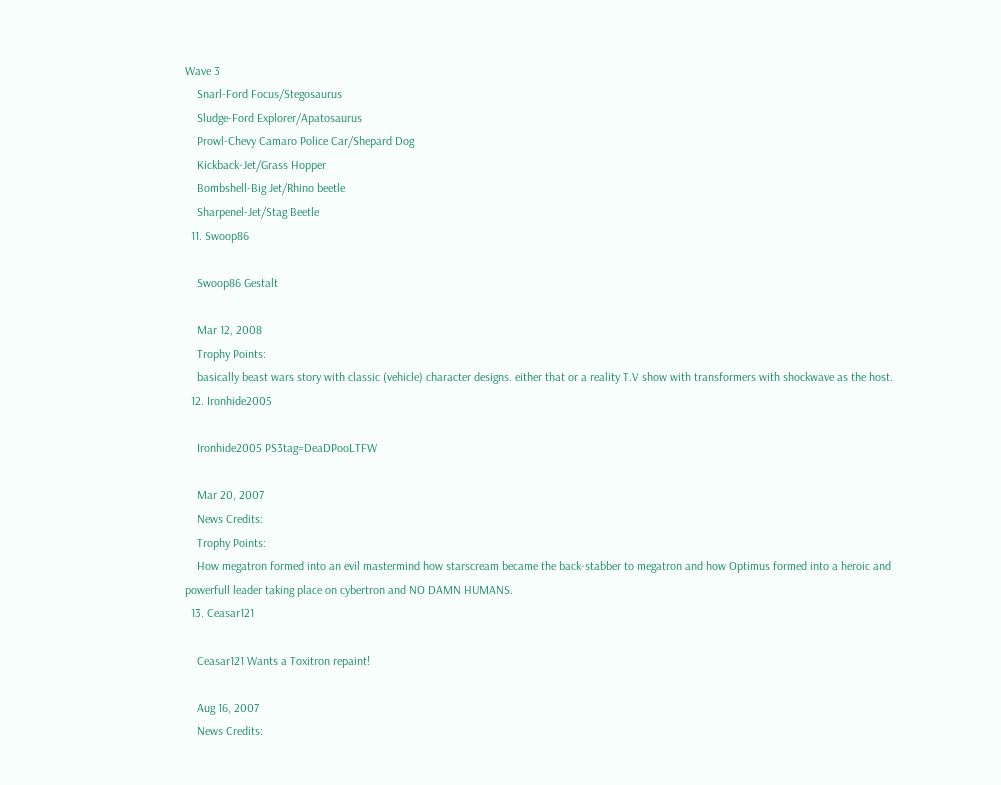Wave 3
    Snarl-Ford Focus/Stegosaurus
    Sludge-Ford Explorer/Apatosaurus
    Prowl-Chevy Camaro Police Car/Shepard Dog
    Kickback-Jet/Grass Hopper
    Bombshell-Big Jet/Rhino beetle
    Sharpenel-Jet/Stag Beetle
  11. Swoop86

    Swoop86 Gestalt

    Mar 12, 2008
    Trophy Points:
    basically beast wars story with classic (vehicle) character designs. either that or a reality T.V show with transformers with shockwave as the host.
  12. Ironhide2005

    Ironhide2005 PS3tag=DeaDPooLTFW

    Mar 20, 2007
    News Credits:
    Trophy Points:
    How megatron formed into an evil mastermind how starscream became the back-stabber to megatron and how Optimus formed into a heroic and powerfull leader taking place on cybertron and NO DAMN HUMANS.
  13. Ceasar121

    Ceasar121 Wants a Toxitron repaint!

    Aug 16, 2007
    News Credits: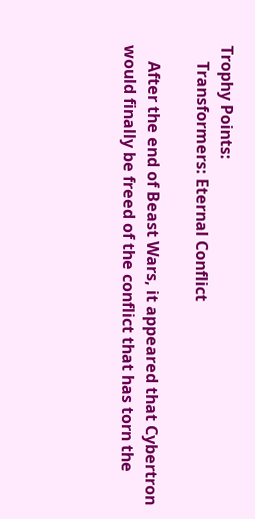Trophy Points:
    Transformers: Eternal Conflict

    After the end of Beast Wars, it appeared that Cybertron would finally be freed of the conflict that has torn the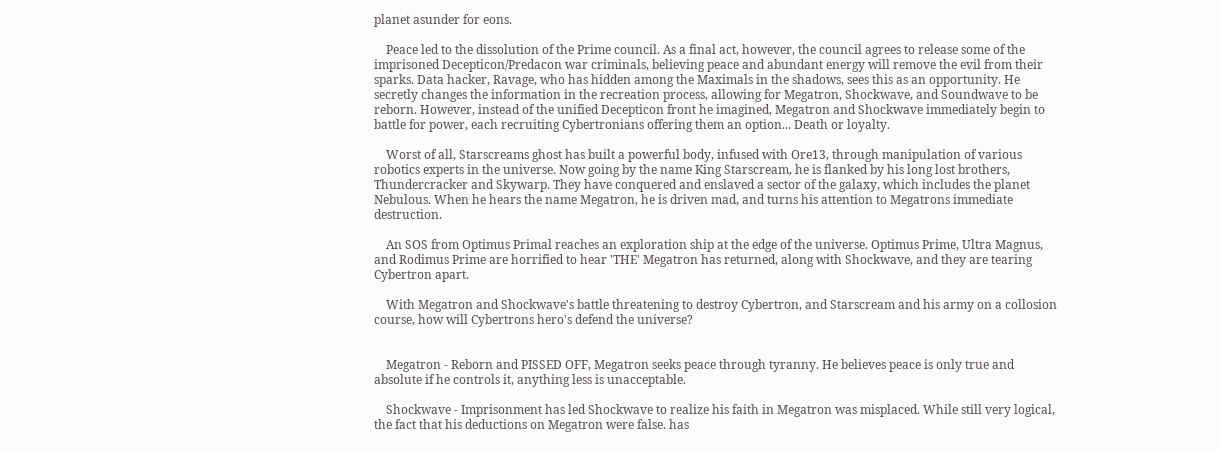planet asunder for eons.

    Peace led to the dissolution of the Prime council. As a final act, however, the council agrees to release some of the imprisoned Decepticon/Predacon war criminals, believing peace and abundant energy will remove the evil from their sparks. Data hacker, Ravage, who has hidden among the Maximals in the shadows, sees this as an opportunity. He secretly changes the information in the recreation process, allowing for Megatron, Shockwave, and Soundwave to be reborn. However, instead of the unified Decepticon front he imagined, Megatron and Shockwave immediately begin to battle for power, each recruiting Cybertronians offering them an option... Death or loyalty.

    Worst of all, Starscreams ghost has built a powerful body, infused with Ore13, through manipulation of various robotics experts in the universe. Now going by the name King Starscream, he is flanked by his long lost brothers, Thundercracker and Skywarp. They have conquered and enslaved a sector of the galaxy, which includes the planet Nebulous. When he hears the name Megatron, he is driven mad, and turns his attention to Megatrons immediate destruction.

    An SOS from Optimus Primal reaches an exploration ship at the edge of the universe. Optimus Prime, Ultra Magnus, and Rodimus Prime are horrified to hear 'THE' Megatron has returned, along with Shockwave, and they are tearing Cybertron apart.

    With Megatron and Shockwave's battle threatening to destroy Cybertron, and Starscream and his army on a collosion course, how will Cybertrons hero's defend the universe?


    Megatron - Reborn and PISSED OFF, Megatron seeks peace through tyranny. He believes peace is only true and absolute if he controls it, anything less is unacceptable.

    Shockwave - Imprisonment has led Shockwave to realize his faith in Megatron was misplaced. While still very logical, the fact that his deductions on Megatron were false. has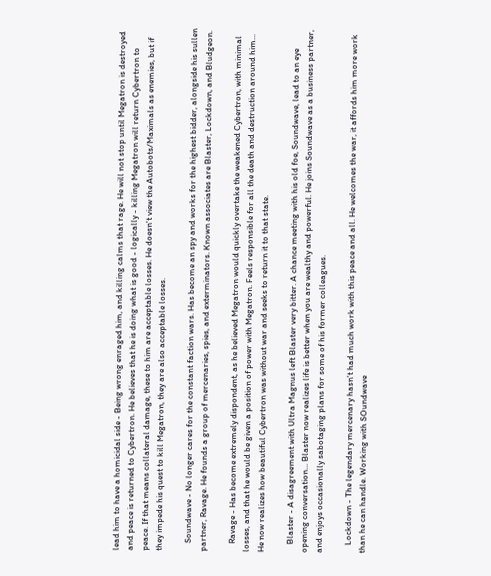lead him to have a homicidal side - Being wrong enraged him, and killing calms that rage. He will not stop until Megatron is destroyed and peace is returned to Cybertron. He believes that he is doing what is good - logically - killing Megatron will return Cybertron to peace. If that means collateral damage, these to him are acceptable losses. He doesn't view the Autobots/Maximals as enemies, but if they impede his quest to kill Megatron, they are also acceptable losses.

    Soundwave - No longer cares for the constant faction wars. Has become an spy and works for the highest bidder, alongside his sullen partner, Ravage. He founds a group of mercenaries, spies, and exterminators. Known associates are Blaster, Lockdown, and Bludgeon.

    Ravage - Has become extremely dispondent, as he believed Megatron would quickly overtake the weakened Cybertron, with minimal losses, and that he would be given a position of power with Megatron. Feels responsible for all the death and destruction around him... He now realizes how beautiful Cybertron was without war and seeks to return it to that state.

    Blaster - A disagreement with Ultra Magnus left Blaster very bitter. A chance meeting with his old foe, Soundwave, lead to an eye opening conversation... Blaster now realizes life is better when you are wealthy and powerful. He joins Soundwave as a business partner, and enjoys occasionally sabotaging plans for some of his former colleagues.

    Lockdown - The legendary mercenary hasn't had much work with this peace and all. He welcomes the war, it affords him more work than he can handle. Working with SOundwave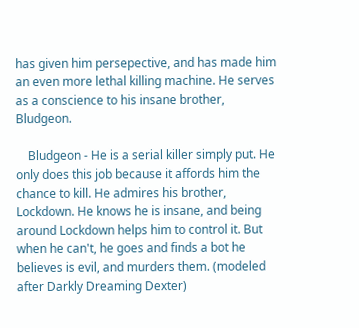has given him persepective, and has made him an even more lethal killing machine. He serves as a conscience to his insane brother, Bludgeon.

    Bludgeon - He is a serial killer simply put. He only does this job because it affords him the chance to kill. He admires his brother, Lockdown. He knows he is insane, and being around Lockdown helps him to control it. But when he can't, he goes and finds a bot he believes is evil, and murders them. (modeled after Darkly Dreaming Dexter)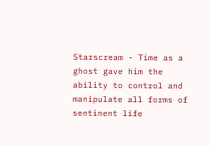Starscream - Time as a ghost gave him the ability to control and manipulate all forms of sentinent life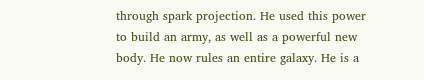through spark projection. He used this power to build an army, as well as a powerful new body. He now rules an entire galaxy. He is a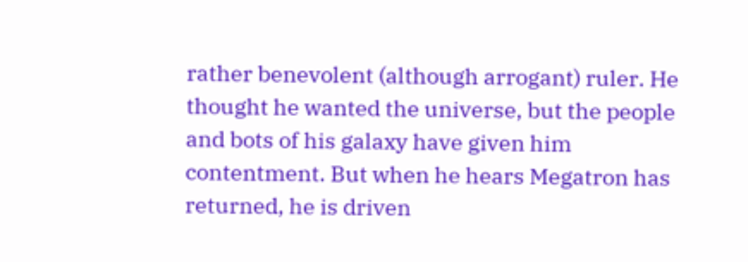rather benevolent (although arrogant) ruler. He thought he wanted the universe, but the people and bots of his galaxy have given him contentment. But when he hears Megatron has returned, he is driven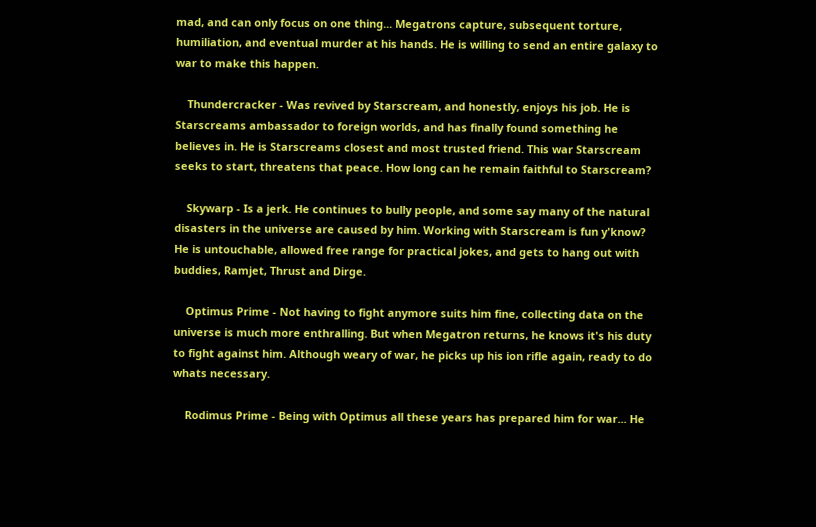mad, and can only focus on one thing... Megatrons capture, subsequent torture, humiliation, and eventual murder at his hands. He is willing to send an entire galaxy to war to make this happen.

    Thundercracker - Was revived by Starscream, and honestly, enjoys his job. He is Starscreams ambassador to foreign worlds, and has finally found something he believes in. He is Starscreams closest and most trusted friend. This war Starscream seeks to start, threatens that peace. How long can he remain faithful to Starscream?

    Skywarp - Is a jerk. He continues to bully people, and some say many of the natural disasters in the universe are caused by him. Working with Starscream is fun y'know? He is untouchable, allowed free range for practical jokes, and gets to hang out with buddies, Ramjet, Thrust and Dirge.

    Optimus Prime - Not having to fight anymore suits him fine, collecting data on the universe is much more enthralling. But when Megatron returns, he knows it's his duty to fight against him. Although weary of war, he picks up his ion rifle again, ready to do whats necessary.

    Rodimus Prime - Being with Optimus all these years has prepared him for war... He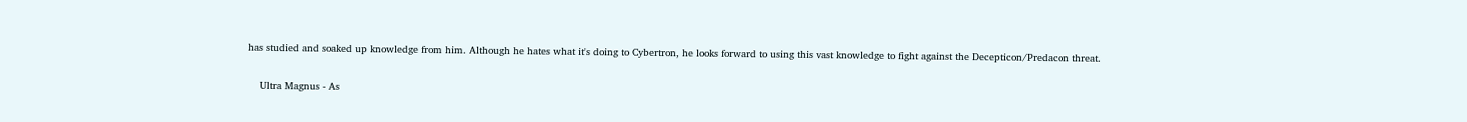has studied and soaked up knowledge from him. Although he hates what it's doing to Cybertron, he looks forward to using this vast knowledge to fight against the Decepticon/Predacon threat.

    Ultra Magnus - As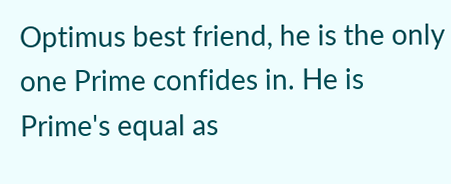Optimus best friend, he is the only one Prime confides in. He is Prime's equal as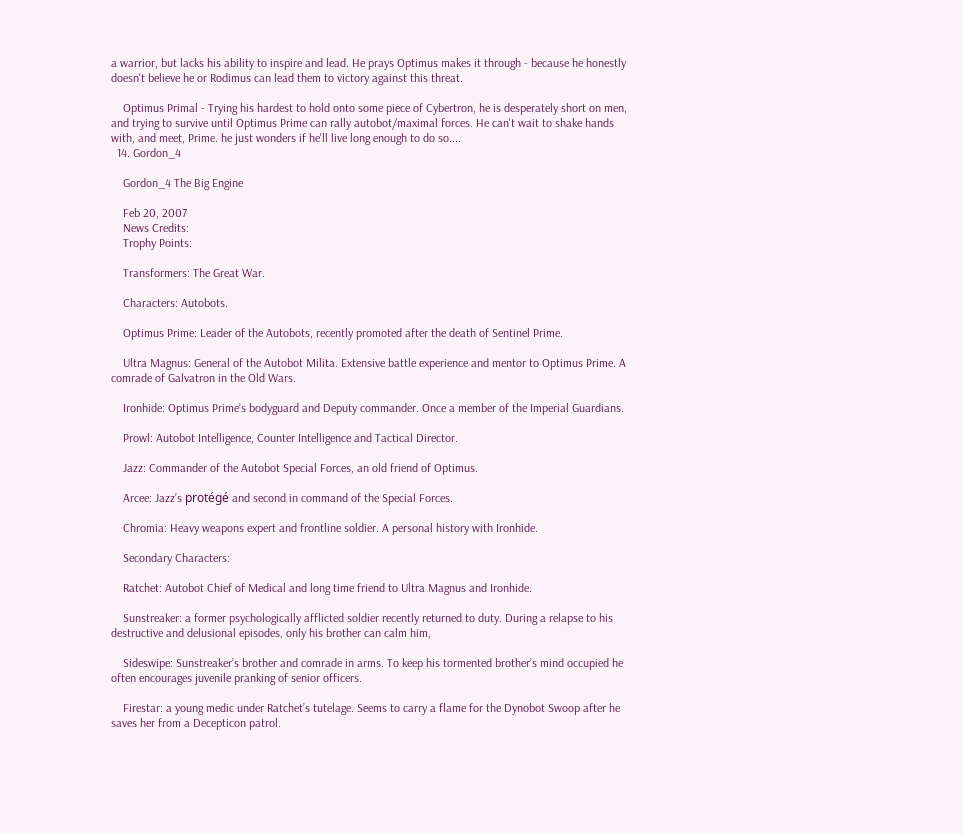a warrior, but lacks his ability to inspire and lead. He prays Optimus makes it through - because he honestly doesn't believe he or Rodimus can lead them to victory against this threat.

    Optimus Primal - Trying his hardest to hold onto some piece of Cybertron, he is desperately short on men, and trying to survive until Optimus Prime can rally autobot/maximal forces. He can't wait to shake hands with, and meet, Prime. he just wonders if he'll live long enough to do so....
  14. Gordon_4

    Gordon_4 The Big Engine

    Feb 20, 2007
    News Credits:
    Trophy Points:

    Transformers: The Great War.

    Characters: Autobots.

    Optimus Prime: Leader of the Autobots, recently promoted after the death of Sentinel Prime.

    Ultra Magnus: General of the Autobot Milita. Extensive battle experience and mentor to Optimus Prime. A comrade of Galvatron in the Old Wars.

    Ironhide: Optimus Prime’s bodyguard and Deputy commander. Once a member of the Imperial Guardians.

    Prowl: Autobot Intelligence, Counter Intelligence and Tactical Director.

    Jazz: Commander of the Autobot Special Forces, an old friend of Optimus.

    Arcee: Jazz’s protégé and second in command of the Special Forces.

    Chromia: Heavy weapons expert and frontline soldier. A personal history with Ironhide.

    Secondary Characters:

    Ratchet: Autobot Chief of Medical and long time friend to Ultra Magnus and Ironhide.

    Sunstreaker: a former psychologically afflicted soldier recently returned to duty. During a relapse to his destructive and delusional episodes, only his brother can calm him,

    Sideswipe: Sunstreaker’s brother and comrade in arms. To keep his tormented brother’s mind occupied he often encourages juvenile pranking of senior officers.

    Firestar: a young medic under Ratchet’s tutelage. Seems to carry a flame for the Dynobot Swoop after he saves her from a Decepticon patrol.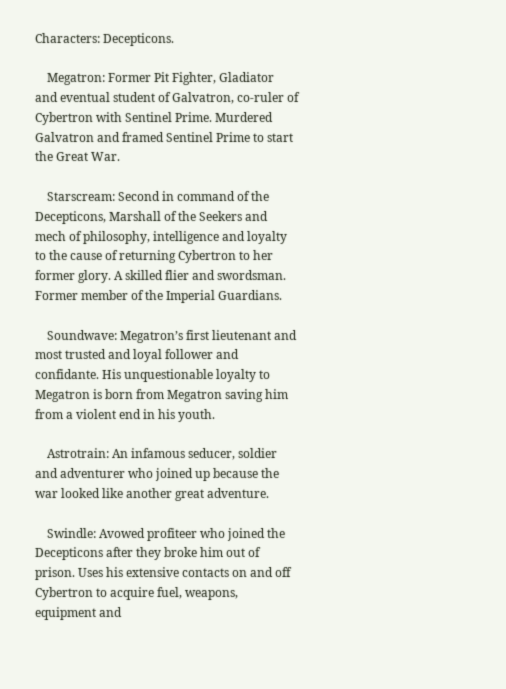Characters: Decepticons.

    Megatron: Former Pit Fighter, Gladiator and eventual student of Galvatron, co-ruler of Cybertron with Sentinel Prime. Murdered Galvatron and framed Sentinel Prime to start the Great War.

    Starscream: Second in command of the Decepticons, Marshall of the Seekers and mech of philosophy, intelligence and loyalty to the cause of returning Cybertron to her former glory. A skilled flier and swordsman. Former member of the Imperial Guardians.

    Soundwave: Megatron’s first lieutenant and most trusted and loyal follower and confidante. His unquestionable loyalty to Megatron is born from Megatron saving him from a violent end in his youth.

    Astrotrain: An infamous seducer, soldier and adventurer who joined up because the war looked like another great adventure.

    Swindle: Avowed profiteer who joined the Decepticons after they broke him out of prison. Uses his extensive contacts on and off Cybertron to acquire fuel, weapons, equipment and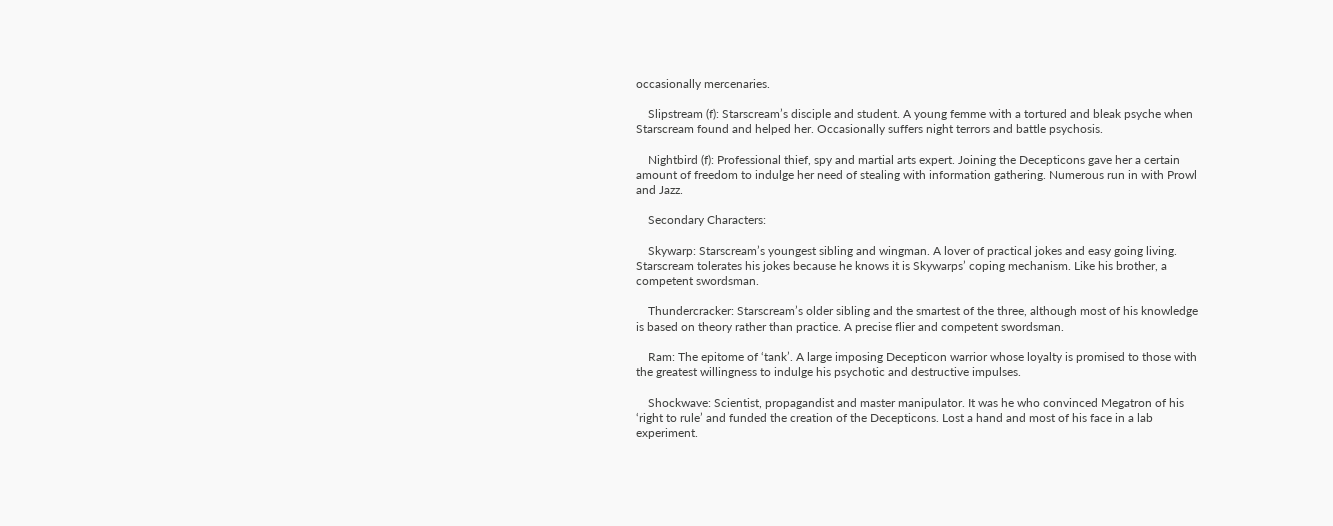occasionally mercenaries.

    Slipstream (f): Starscream’s disciple and student. A young femme with a tortured and bleak psyche when Starscream found and helped her. Occasionally suffers night terrors and battle psychosis.

    Nightbird (f): Professional thief, spy and martial arts expert. Joining the Decepticons gave her a certain amount of freedom to indulge her need of stealing with information gathering. Numerous run in with Prowl and Jazz.

    Secondary Characters:

    Skywarp: Starscream’s youngest sibling and wingman. A lover of practical jokes and easy going living. Starscream tolerates his jokes because he knows it is Skywarps’ coping mechanism. Like his brother, a competent swordsman.

    Thundercracker: Starscream’s older sibling and the smartest of the three, although most of his knowledge is based on theory rather than practice. A precise flier and competent swordsman.

    Ram: The epitome of ‘tank’. A large imposing Decepticon warrior whose loyalty is promised to those with the greatest willingness to indulge his psychotic and destructive impulses.

    Shockwave: Scientist, propagandist and master manipulator. It was he who convinced Megatron of his ‘right to rule’ and funded the creation of the Decepticons. Lost a hand and most of his face in a lab experiment.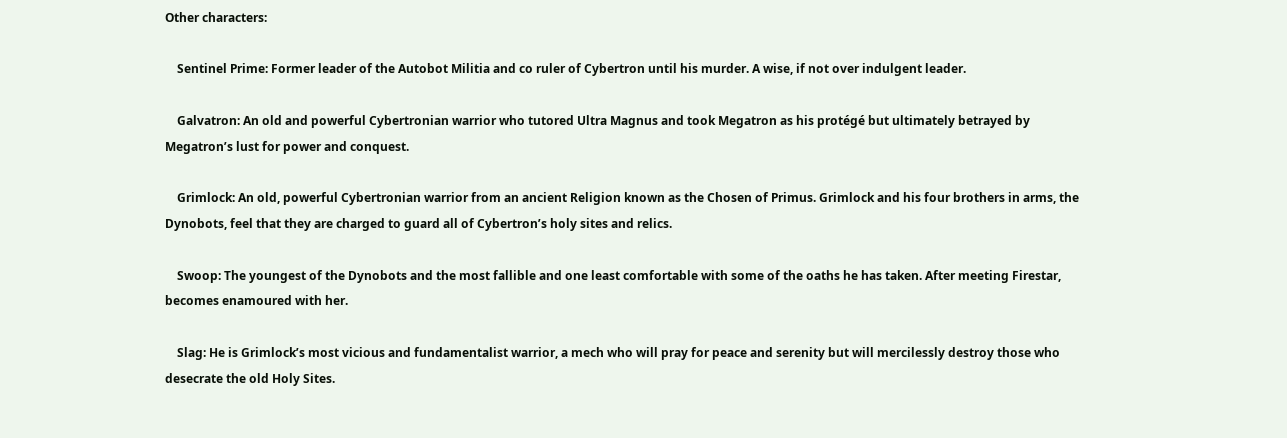Other characters:

    Sentinel Prime: Former leader of the Autobot Militia and co ruler of Cybertron until his murder. A wise, if not over indulgent leader.

    Galvatron: An old and powerful Cybertronian warrior who tutored Ultra Magnus and took Megatron as his protégé but ultimately betrayed by Megatron’s lust for power and conquest.

    Grimlock: An old, powerful Cybertronian warrior from an ancient Religion known as the Chosen of Primus. Grimlock and his four brothers in arms, the Dynobots, feel that they are charged to guard all of Cybertron’s holy sites and relics.

    Swoop: The youngest of the Dynobots and the most fallible and one least comfortable with some of the oaths he has taken. After meeting Firestar, becomes enamoured with her.

    Slag: He is Grimlock’s most vicious and fundamentalist warrior, a mech who will pray for peace and serenity but will mercilessly destroy those who desecrate the old Holy Sites.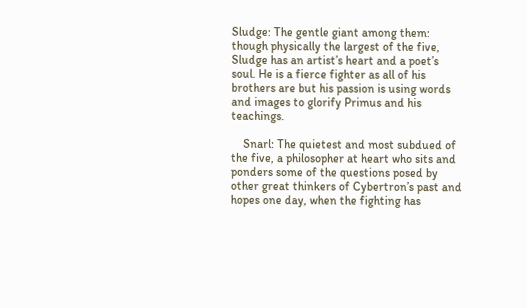Sludge: The gentle giant among them: though physically the largest of the five, Sludge has an artist’s heart and a poet’s soul. He is a fierce fighter as all of his brothers are but his passion is using words and images to glorify Primus and his teachings.

    Snarl: The quietest and most subdued of the five, a philosopher at heart who sits and ponders some of the questions posed by other great thinkers of Cybertron’s past and hopes one day, when the fighting has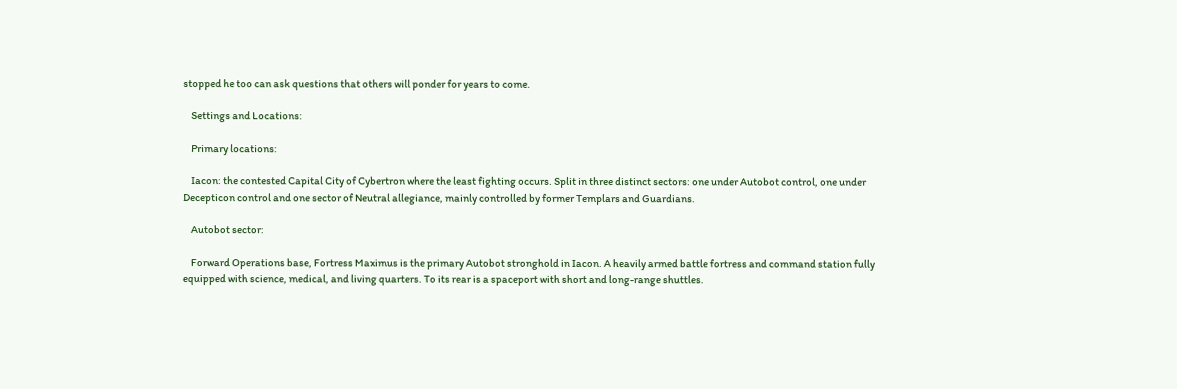stopped he too can ask questions that others will ponder for years to come.

    Settings and Locations:

    Primary locations:

    Iacon: the contested Capital City of Cybertron where the least fighting occurs. Split in three distinct sectors: one under Autobot control, one under Decepticon control and one sector of Neutral allegiance, mainly controlled by former Templars and Guardians.

    Autobot sector:

    Forward Operations base, Fortress Maximus is the primary Autobot stronghold in Iacon. A heavily armed battle fortress and command station fully equipped with science, medical, and living quarters. To its rear is a spaceport with short and long-range shuttles.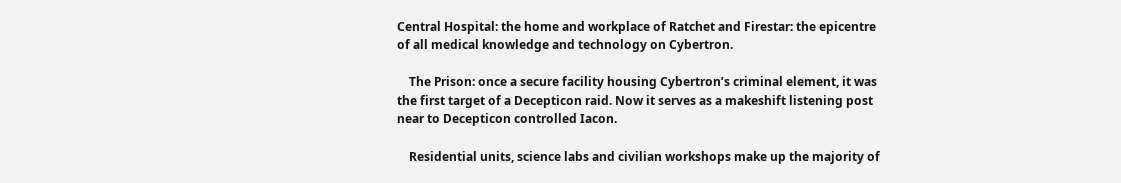Central Hospital: the home and workplace of Ratchet and Firestar: the epicentre of all medical knowledge and technology on Cybertron.

    The Prison: once a secure facility housing Cybertron’s criminal element, it was the first target of a Decepticon raid. Now it serves as a makeshift listening post near to Decepticon controlled Iacon.

    Residential units, science labs and civilian workshops make up the majority of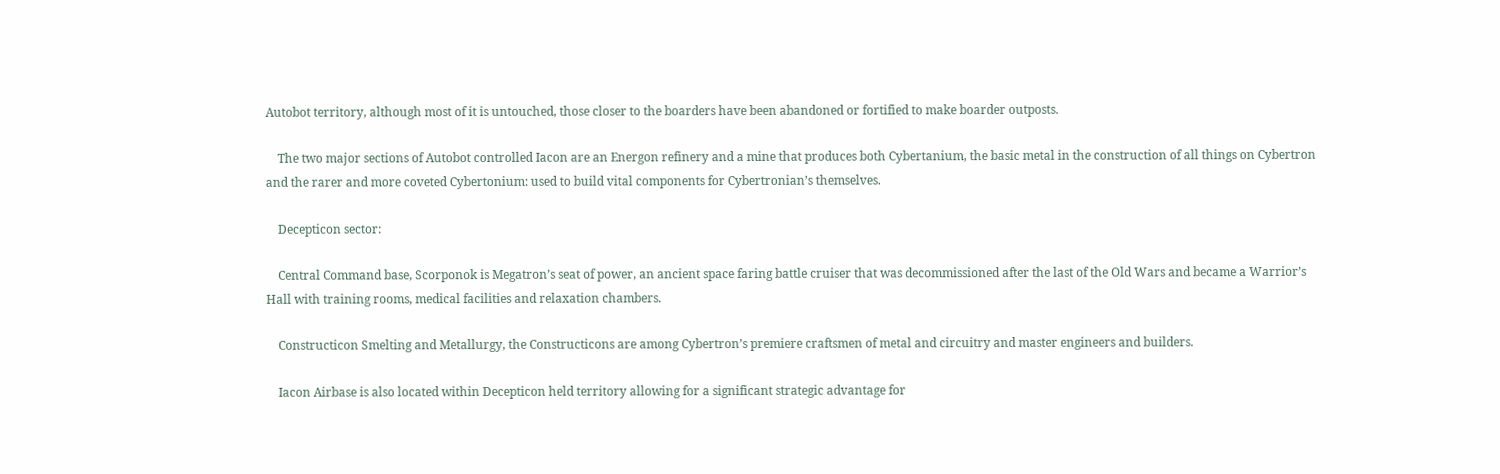Autobot territory, although most of it is untouched, those closer to the boarders have been abandoned or fortified to make boarder outposts.

    The two major sections of Autobot controlled Iacon are an Energon refinery and a mine that produces both Cybertanium, the basic metal in the construction of all things on Cybertron and the rarer and more coveted Cybertonium: used to build vital components for Cybertronian’s themselves.

    Decepticon sector:

    Central Command base, Scorponok is Megatron’s seat of power, an ancient space faring battle cruiser that was decommissioned after the last of the Old Wars and became a Warrior’s Hall with training rooms, medical facilities and relaxation chambers.

    Constructicon Smelting and Metallurgy, the Constructicons are among Cybertron’s premiere craftsmen of metal and circuitry and master engineers and builders.

    Iacon Airbase is also located within Decepticon held territory allowing for a significant strategic advantage for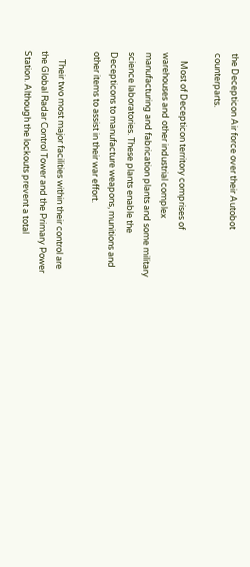the Decepticon Air force over their Autobot counterparts.

    Most of Decepticon territory comprises of warehouses and other industrial complex manufacturing and fabrication plants and some military science laboratories. These plants enable the Decepticons to manufacture weapons, munitions and other items to assist in their war effort.

    Their two most major facilities within their control are the Global Radar Control Tower and the Primary Power Station. Although the lockouts prevent a total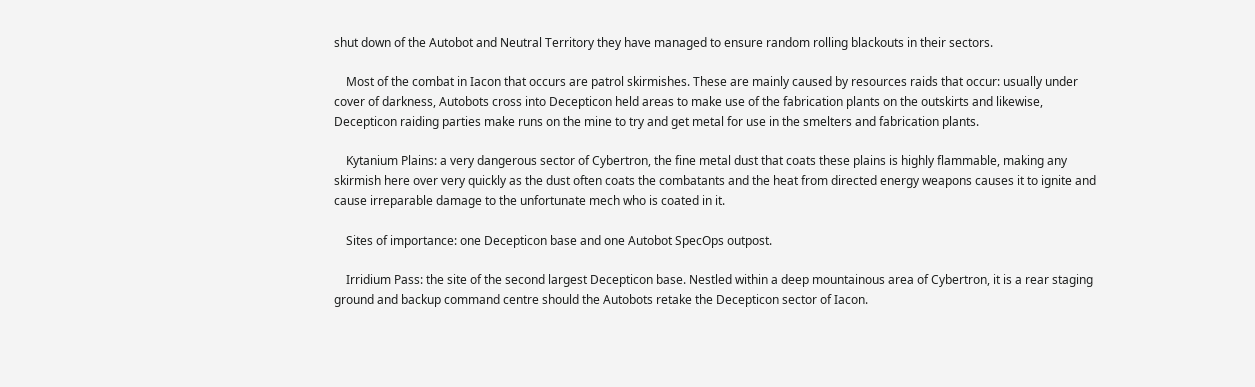shut down of the Autobot and Neutral Territory they have managed to ensure random rolling blackouts in their sectors.

    Most of the combat in Iacon that occurs are patrol skirmishes. These are mainly caused by resources raids that occur: usually under cover of darkness, Autobots cross into Decepticon held areas to make use of the fabrication plants on the outskirts and likewise, Decepticon raiding parties make runs on the mine to try and get metal for use in the smelters and fabrication plants.

    Kytanium Plains: a very dangerous sector of Cybertron, the fine metal dust that coats these plains is highly flammable, making any skirmish here over very quickly as the dust often coats the combatants and the heat from directed energy weapons causes it to ignite and cause irreparable damage to the unfortunate mech who is coated in it.

    Sites of importance: one Decepticon base and one Autobot SpecOps outpost.

    Irridium Pass: the site of the second largest Decepticon base. Nestled within a deep mountainous area of Cybertron, it is a rear staging ground and backup command centre should the Autobots retake the Decepticon sector of Iacon.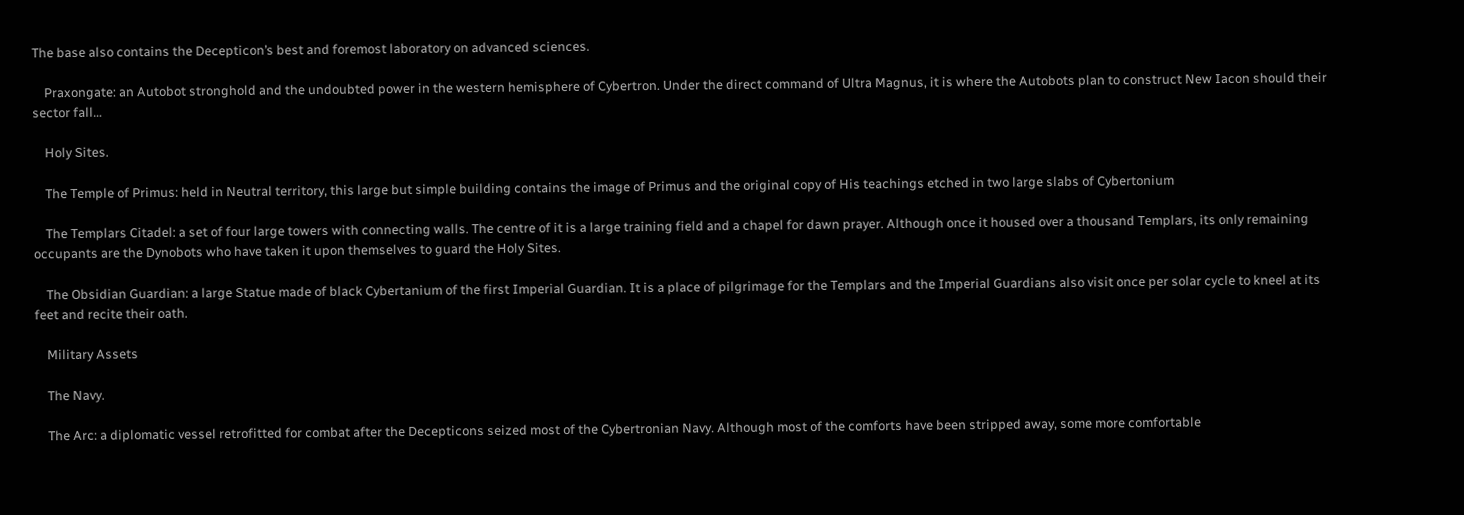The base also contains the Decepticon’s best and foremost laboratory on advanced sciences.

    Praxongate: an Autobot stronghold and the undoubted power in the western hemisphere of Cybertron. Under the direct command of Ultra Magnus, it is where the Autobots plan to construct New Iacon should their sector fall…

    Holy Sites.

    The Temple of Primus: held in Neutral territory, this large but simple building contains the image of Primus and the original copy of His teachings etched in two large slabs of Cybertonium

    The Templars Citadel: a set of four large towers with connecting walls. The centre of it is a large training field and a chapel for dawn prayer. Although once it housed over a thousand Templars, its only remaining occupants are the Dynobots who have taken it upon themselves to guard the Holy Sites.

    The Obsidian Guardian: a large Statue made of black Cybertanium of the first Imperial Guardian. It is a place of pilgrimage for the Templars and the Imperial Guardians also visit once per solar cycle to kneel at its feet and recite their oath.

    Military Assets

    The Navy.

    The Arc: a diplomatic vessel retrofitted for combat after the Decepticons seized most of the Cybertronian Navy. Although most of the comforts have been stripped away, some more comfortable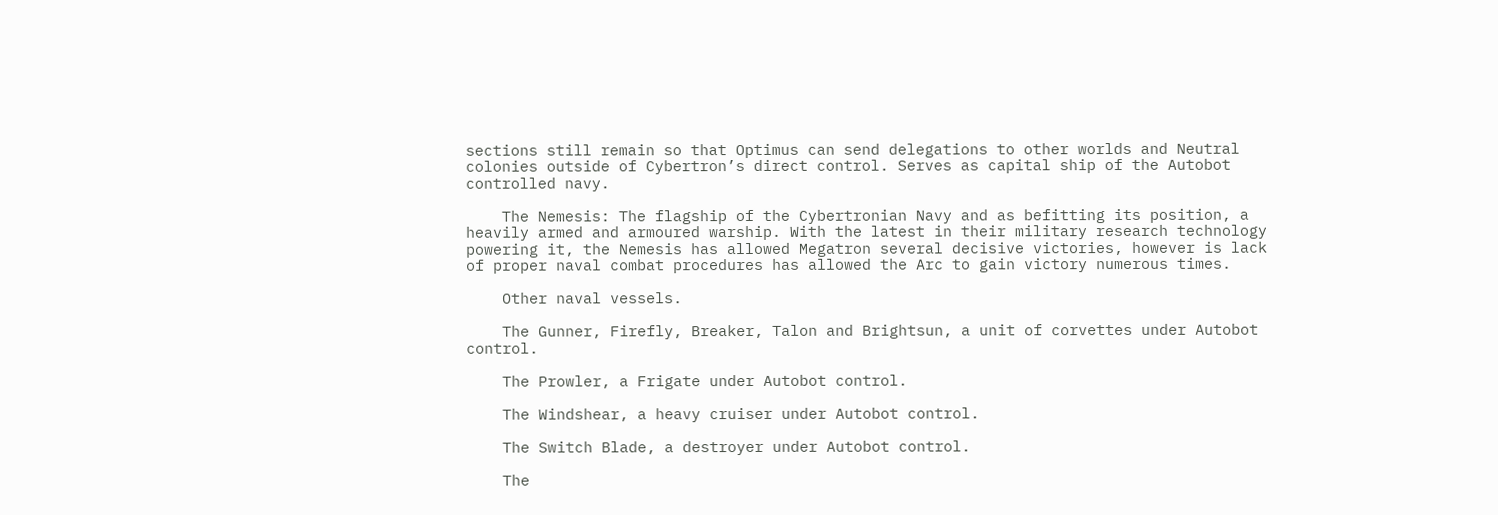sections still remain so that Optimus can send delegations to other worlds and Neutral colonies outside of Cybertron’s direct control. Serves as capital ship of the Autobot controlled navy.

    The Nemesis: The flagship of the Cybertronian Navy and as befitting its position, a heavily armed and armoured warship. With the latest in their military research technology powering it, the Nemesis has allowed Megatron several decisive victories, however is lack of proper naval combat procedures has allowed the Arc to gain victory numerous times.

    Other naval vessels.

    The Gunner, Firefly, Breaker, Talon and Brightsun, a unit of corvettes under Autobot control.

    The Prowler, a Frigate under Autobot control.

    The Windshear, a heavy cruiser under Autobot control.

    The Switch Blade, a destroyer under Autobot control.

    The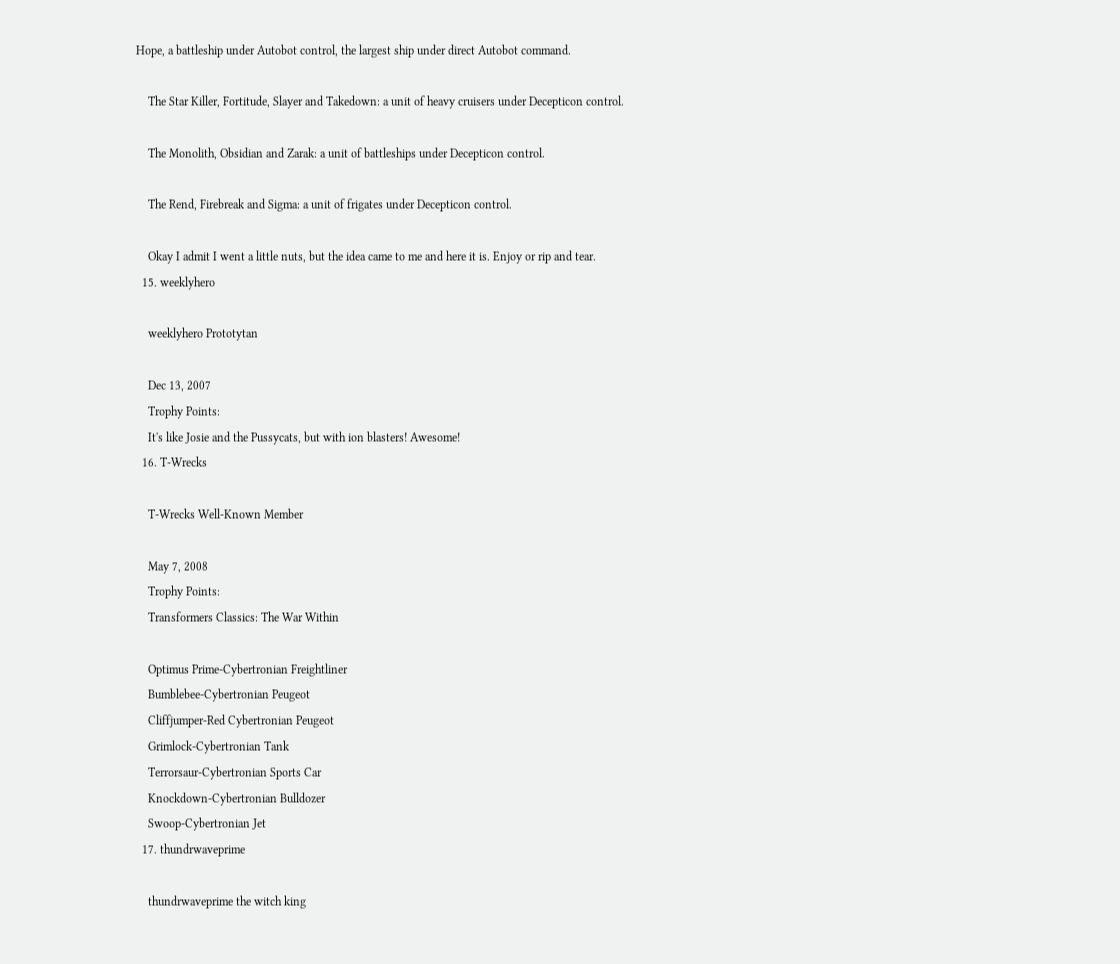Hope, a battleship under Autobot control, the largest ship under direct Autobot command.

    The Star Killer, Fortitude, Slayer and Takedown: a unit of heavy cruisers under Decepticon control.

    The Monolith, Obsidian and Zarak: a unit of battleships under Decepticon control.

    The Rend, Firebreak and Sigma: a unit of frigates under Decepticon control.

    Okay I admit I went a little nuts, but the idea came to me and here it is. Enjoy or rip and tear.
  15. weeklyhero

    weeklyhero Prototytan

    Dec 13, 2007
    Trophy Points:
    It's like Josie and the Pussycats, but with ion blasters! Awesome!
  16. T-Wrecks

    T-Wrecks Well-Known Member

    May 7, 2008
    Trophy Points:
    Transformers Classics: The War Within

    Optimus Prime-Cybertronian Freightliner
    Bumblebee-Cybertronian Peugeot
    Cliffjumper-Red Cybertronian Peugeot
    Grimlock-Cybertronian Tank
    Terrorsaur-Cybertronian Sports Car
    Knockdown-Cybertronian Bulldozer
    Swoop-Cybertronian Jet
  17. thundrwaveprime

    thundrwaveprime the witch king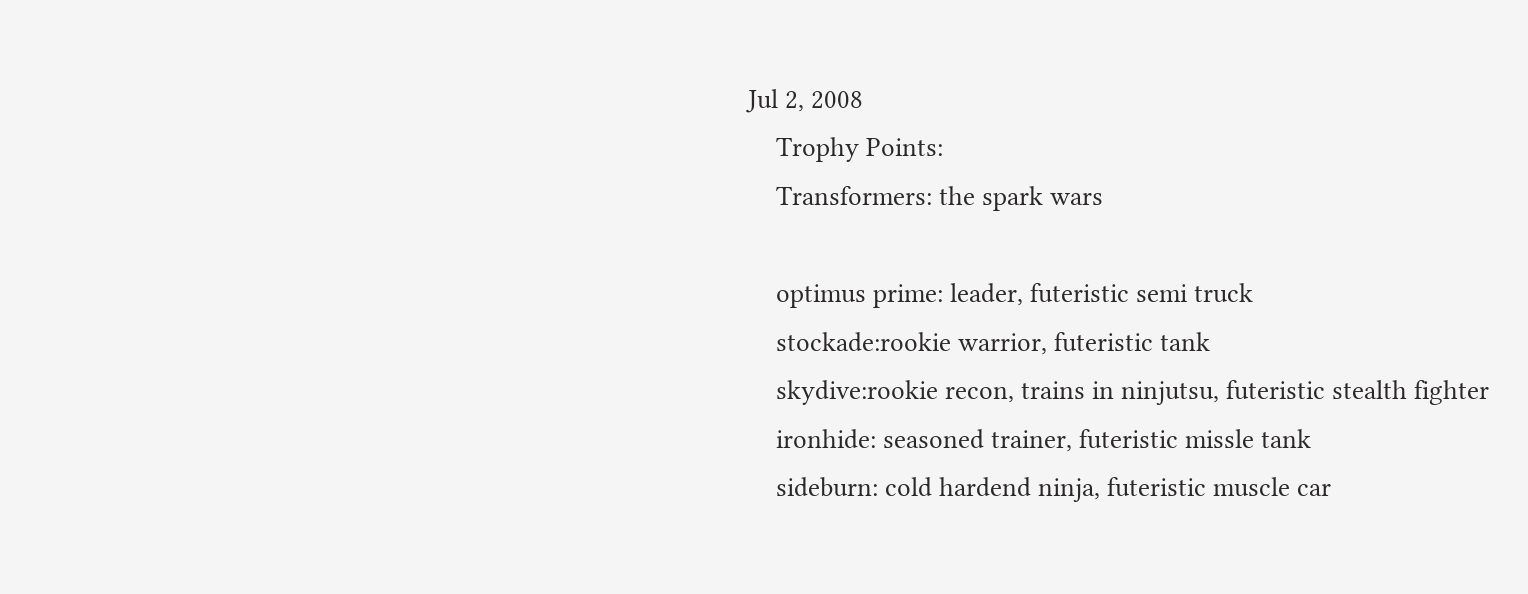Jul 2, 2008
    Trophy Points:
    Transformers: the spark wars

    optimus prime: leader, futeristic semi truck
    stockade:rookie warrior, futeristic tank
    skydive:rookie recon, trains in ninjutsu, futeristic stealth fighter
    ironhide: seasoned trainer, futeristic missle tank
    sideburn: cold hardend ninja, futeristic muscle car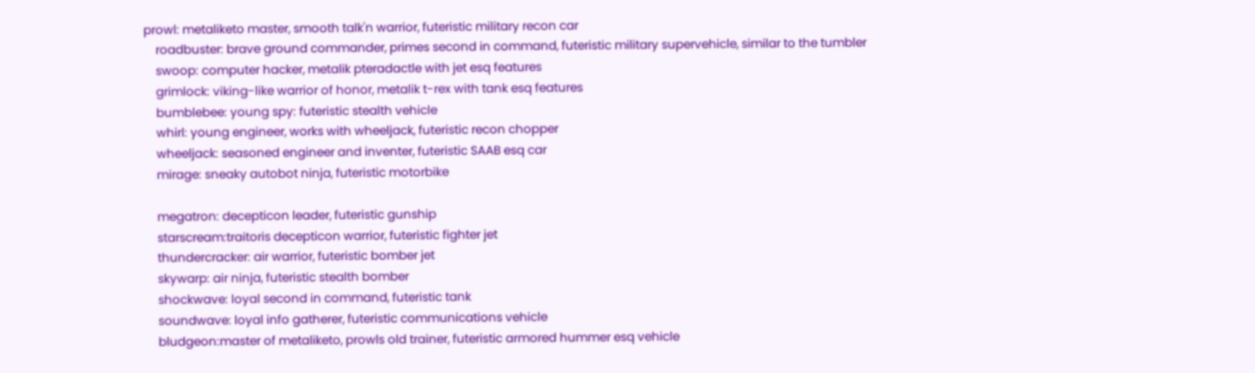prowl: metaliketo master, smooth talk'n warrior, futeristic military recon car
    roadbuster: brave ground commander, primes second in command, futeristic military supervehicle, similar to the tumbler
    swoop: computer hacker, metalik pteradactle with jet esq features
    grimlock: viking-like warrior of honor, metalik t-rex with tank esq features
    bumblebee: young spy: futeristic stealth vehicle
    whirl: young engineer, works with wheeljack, futeristic recon chopper
    wheeljack: seasoned engineer and inventer, futeristic SAAB esq car
    mirage: sneaky autobot ninja, futeristic motorbike

    megatron: decepticon leader, futeristic gunship
    starscream:traitoris decepticon warrior, futeristic fighter jet
    thundercracker: air warrior, futeristic bomber jet
    skywarp: air ninja, futeristic stealth bomber
    shockwave: loyal second in command, futeristic tank
    soundwave: loyal info gatherer, futeristic communications vehicle
    bludgeon:master of metaliketo, prowls old trainer, futeristic armored hummer esq vehicle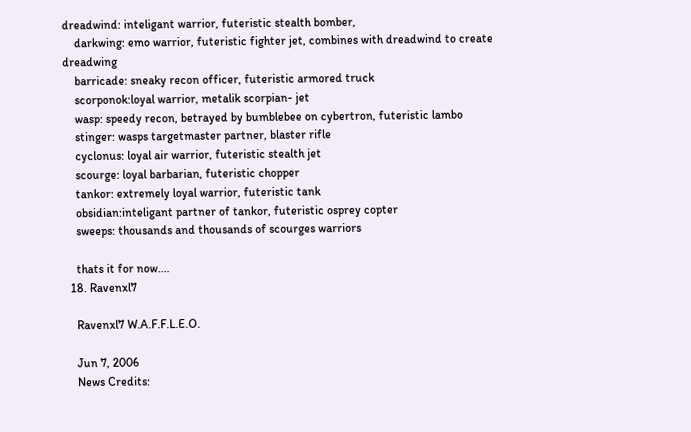dreadwind: inteligant warrior, futeristic stealth bomber,
    darkwing: emo warrior, futeristic fighter jet, combines with dreadwind to create dreadwing
    barricade: sneaky recon officer, futeristic armored truck
    scorponok:loyal warrior, metalik scorpian- jet
    wasp: speedy recon, betrayed by bumblebee on cybertron, futeristic lambo
    stinger: wasps targetmaster partner, blaster rifle
    cyclonus: loyal air warrior, futeristic stealth jet
    scourge: loyal barbarian, futeristic chopper
    tankor: extremely loyal warrior, futeristic tank
    obsidian:inteligant partner of tankor, futeristic osprey copter
    sweeps: thousands and thousands of scourges warriors

    thats it for now....
  18. Ravenxl7

    Ravenxl7 W.A.F.F.L.E.O.

    Jun 7, 2006
    News Credits: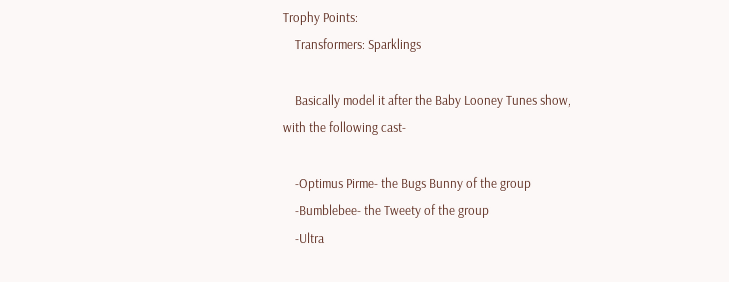Trophy Points:
    Transformers: Sparklings

    Basically model it after the Baby Looney Tunes show, with the following cast-

    -Optimus Pirme- the Bugs Bunny of the group
    -Bumblebee- the Tweety of the group
    -Ultra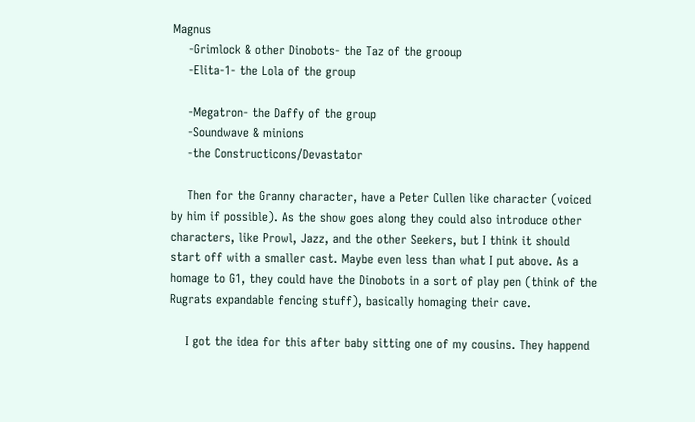Magnus
    -Grimlock & other Dinobots- the Taz of the grooup
    -Elita-1- the Lola of the group

    -Megatron- the Daffy of the group
    -Soundwave & minions
    -the Constructicons/Devastator

    Then for the Granny character, have a Peter Cullen like character (voiced by him if possible). As the show goes along they could also introduce other characters, like Prowl, Jazz, and the other Seekers, but I think it should start off with a smaller cast. Maybe even less than what I put above. As a homage to G1, they could have the Dinobots in a sort of play pen (think of the Rugrats expandable fencing stuff), basically homaging their cave.

    I got the idea for this after baby sitting one of my cousins. They happend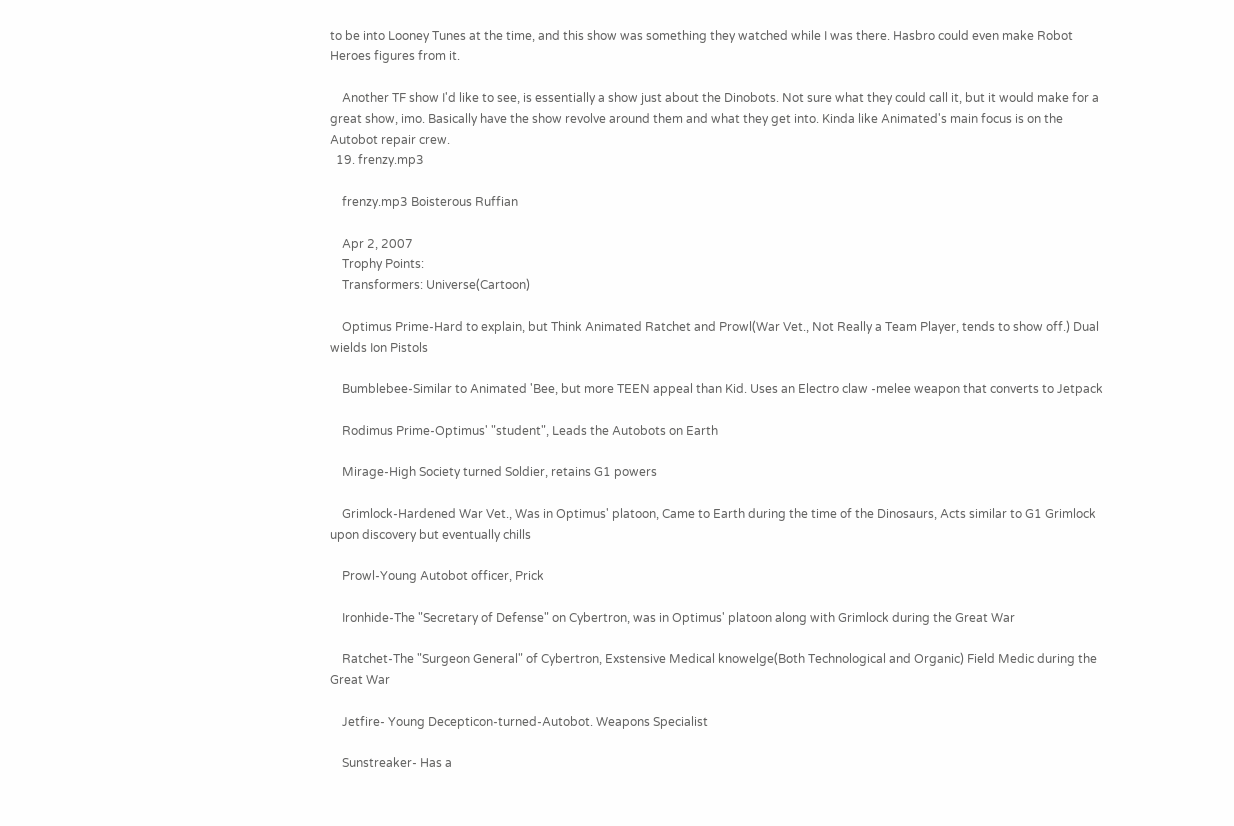to be into Looney Tunes at the time, and this show was something they watched while I was there. Hasbro could even make Robot Heroes figures from it.

    Another TF show I'd like to see, is essentially a show just about the Dinobots. Not sure what they could call it, but it would make for a great show, imo. Basically have the show revolve around them and what they get into. Kinda like Animated's main focus is on the Autobot repair crew.
  19. frenzy.mp3

    frenzy.mp3 Boisterous Ruffian

    Apr 2, 2007
    Trophy Points:
    Transformers: Universe(Cartoon)

    Optimus Prime-Hard to explain, but Think Animated Ratchet and Prowl(War Vet., Not Really a Team Player, tends to show off.) Dual wields Ion Pistols

    Bumblebee-Similar to Animated 'Bee, but more TEEN appeal than Kid. Uses an Electro claw -melee weapon that converts to Jetpack

    Rodimus Prime-Optimus' "student", Leads the Autobots on Earth

    Mirage-High Society turned Soldier, retains G1 powers

    Grimlock-Hardened War Vet., Was in Optimus' platoon, Came to Earth during the time of the Dinosaurs, Acts similar to G1 Grimlock upon discovery but eventually chills

    Prowl-Young Autobot officer, Prick

    Ironhide-The "Secretary of Defense" on Cybertron, was in Optimus' platoon along with Grimlock during the Great War

    Ratchet-The "Surgeon General" of Cybertron, Exstensive Medical knowelge(Both Technological and Organic) Field Medic during the Great War

    Jetfire- Young Decepticon-turned-Autobot. Weapons Specialist

    Sunstreaker- Has a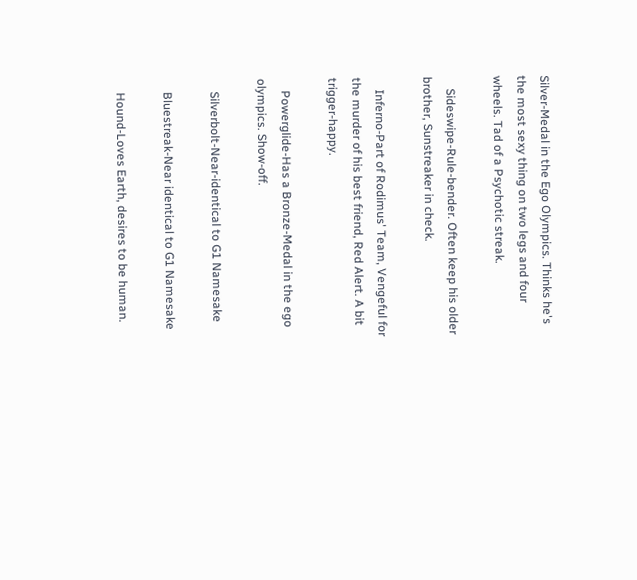Silver-Medal in the Ego Olympics. Thinks he's the most sexy thing on two legs and four wheels. Tad of a Psychotic streak.

    Sideswipe-Rule-bender. Often keep his older brother, Sunstreaker in check.

    Inferno-Part of Rodimus' Team, Vengeful for the murder of his best friend, Red Alert. A bit trigger-happy.

    Powerglide-Has a Bronze-Medal in the ego olympics. Show-off.

    Silverbolt-Near-identical to G1 Namesake

    Bluestreak-Near identical to G1 Namesake

    Hound-Loves Earth, desires to be human.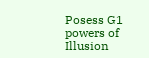Posess G1 powers of Illusion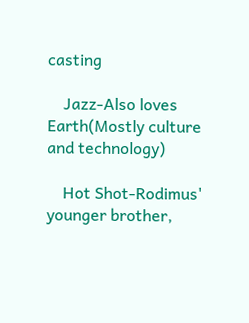casting

    Jazz-Also loves Earth(Mostly culture and technology)

    Hot Shot-Rodimus' younger brother,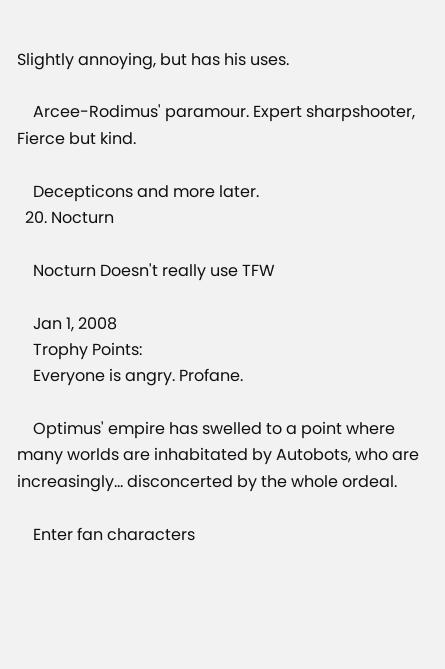Slightly annoying, but has his uses.

    Arcee-Rodimus' paramour. Expert sharpshooter, Fierce but kind.

    Decepticons and more later.
  20. Nocturn

    Nocturn Doesn't really use TFW

    Jan 1, 2008
    Trophy Points:
    Everyone is angry. Profane.

    Optimus' empire has swelled to a point where many worlds are inhabitated by Autobots, who are increasingly... disconcerted by the whole ordeal.

    Enter fan characters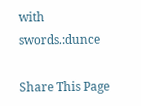with swords.:dunce

Share This Page